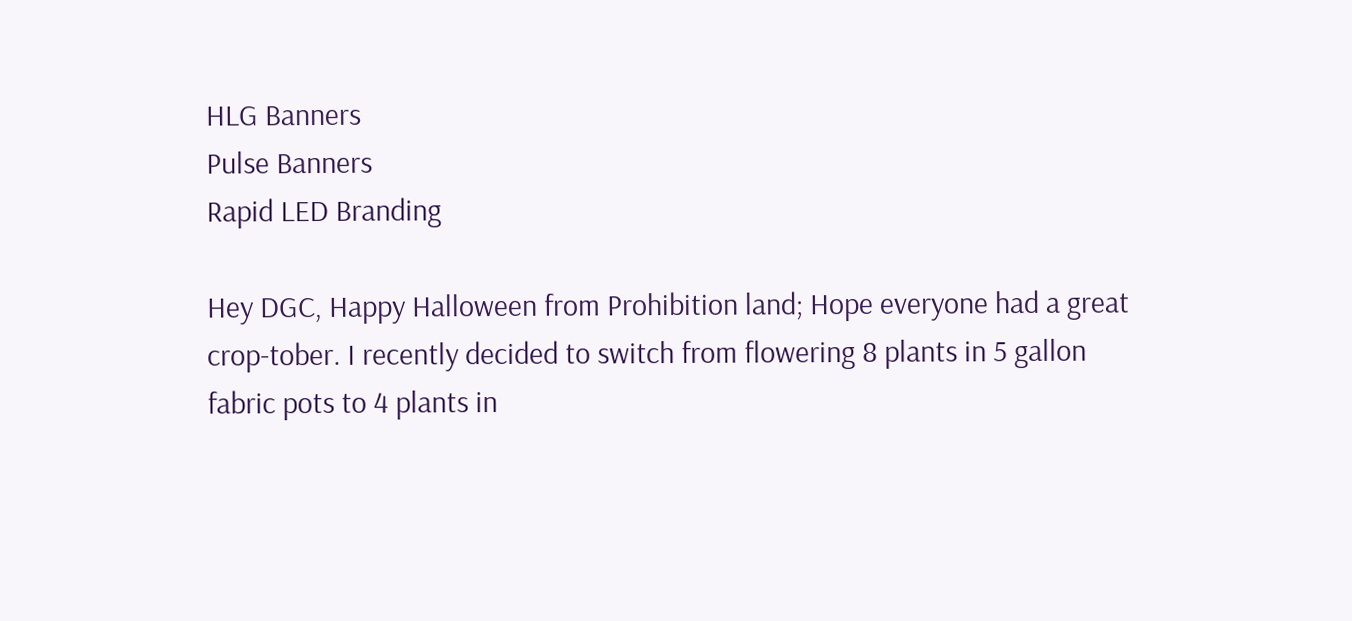HLG Banners
Pulse Banners
Rapid LED Branding

Hey DGC, Happy Halloween from Prohibition land; Hope everyone had a great crop-tober. I recently decided to switch from flowering 8 plants in 5 gallon fabric pots to 4 plants in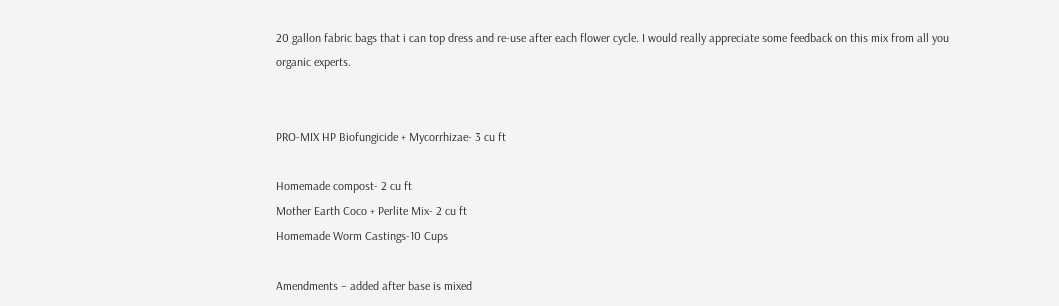20 gallon fabric bags that i can top dress and re-use after each flower cycle. I would really appreciate some feedback on this mix from all you organic experts.


PRO-MIX HP Biofungicide + Mycorrhizae- 3 cu ft

Homemade compost- 2 cu ft
Mother Earth Coco + Perlite Mix- 2 cu ft
Homemade Worm Castings-10 Cups

Amendments – added after base is mixed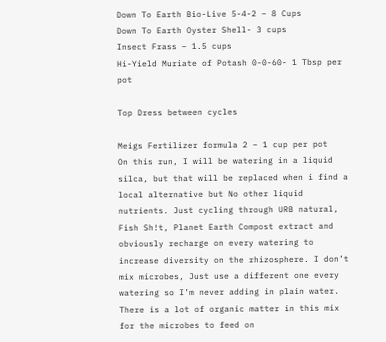Down To Earth Bio-Live 5-4-2 – 8 Cups
Down To Earth Oyster Shell- 3 cups
Insect Frass – 1.5 cups
Hi-Yield Muriate of Potash 0-0-60- 1 Tbsp per pot

Top Dress between cycles

Meigs Fertilizer formula 2 – 1 cup per pot
On this run, I will be watering in a liquid silca, but that will be replaced when i find a local alternative but No other liquid nutrients. Just cycling through URB natural, Fish Sh!t, Planet Earth Compost extract and obviously recharge on every watering to increase diversity on the rhizosphere. I don’t mix microbes, Just use a different one every watering so I’m never adding in plain water. There is a lot of organic matter in this mix for the microbes to feed on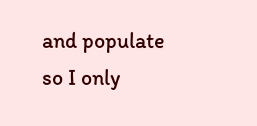and populate so I only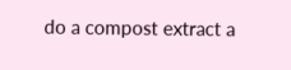do a compost extract a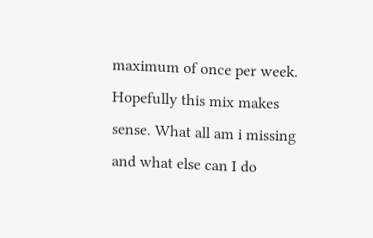maximum of once per week. Hopefully this mix makes sense. What all am i missing and what else can I do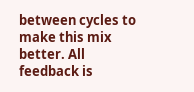between cycles to make this mix better. All feedback is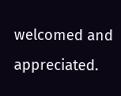welcomed and appreciated.